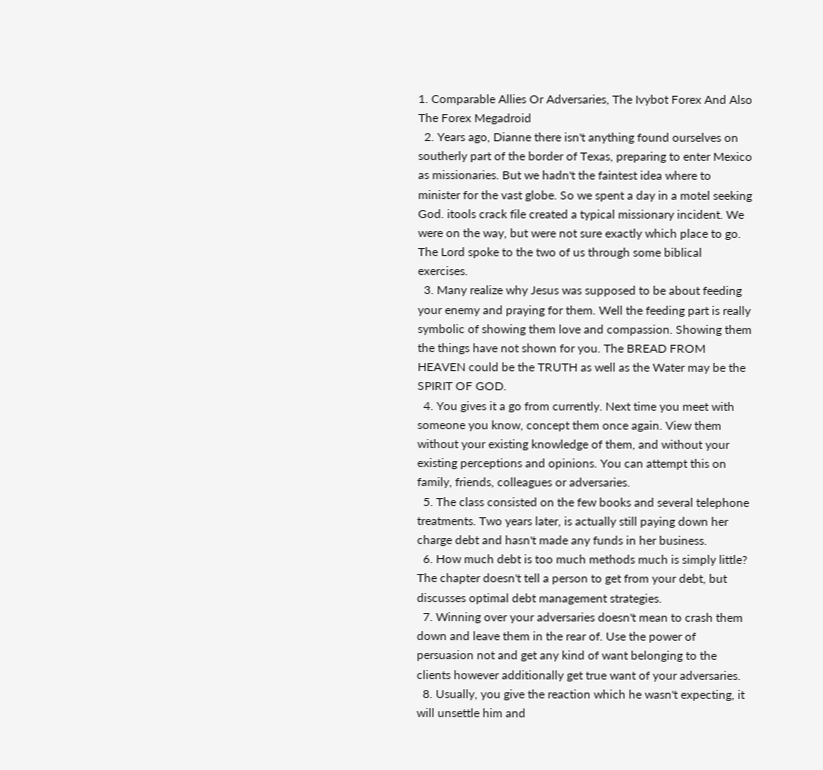1. Comparable Allies Or Adversaries, The Ivybot Forex And Also The Forex Megadroid
  2. Years ago, Dianne there isn't anything found ourselves on southerly part of the border of Texas, preparing to enter Mexico as missionaries. But we hadn't the faintest idea where to minister for the vast globe. So we spent a day in a motel seeking God. itools crack file created a typical missionary incident. We were on the way, but were not sure exactly which place to go. The Lord spoke to the two of us through some biblical exercises.
  3. Many realize why Jesus was supposed to be about feeding your enemy and praying for them. Well the feeding part is really symbolic of showing them love and compassion. Showing them the things have not shown for you. The BREAD FROM HEAVEN could be the TRUTH as well as the Water may be the SPIRIT OF GOD.
  4. You gives it a go from currently. Next time you meet with someone you know, concept them once again. View them without your existing knowledge of them, and without your existing perceptions and opinions. You can attempt this on family, friends, colleagues or adversaries.
  5. The class consisted on the few books and several telephone treatments. Two years later, is actually still paying down her charge debt and hasn't made any funds in her business.
  6. How much debt is too much methods much is simply little? The chapter doesn't tell a person to get from your debt, but discusses optimal debt management strategies.
  7. Winning over your adversaries doesn't mean to crash them down and leave them in the rear of. Use the power of persuasion not and get any kind of want belonging to the clients however additionally get true want of your adversaries.
  8. Usually, you give the reaction which he wasn't expecting, it will unsettle him and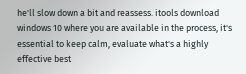he'll slow down a bit and reassess. itools download windows 10 where you are available in the process, it's essential to keep calm, evaluate what's a highly effective best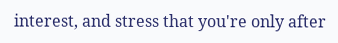interest, and stress that you're only after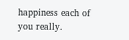happiness each of you really.